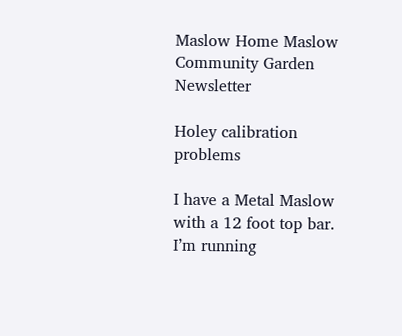Maslow Home Maslow Community Garden Newsletter

Holey calibration problems

I have a Metal Maslow with a 12 foot top bar. I’m running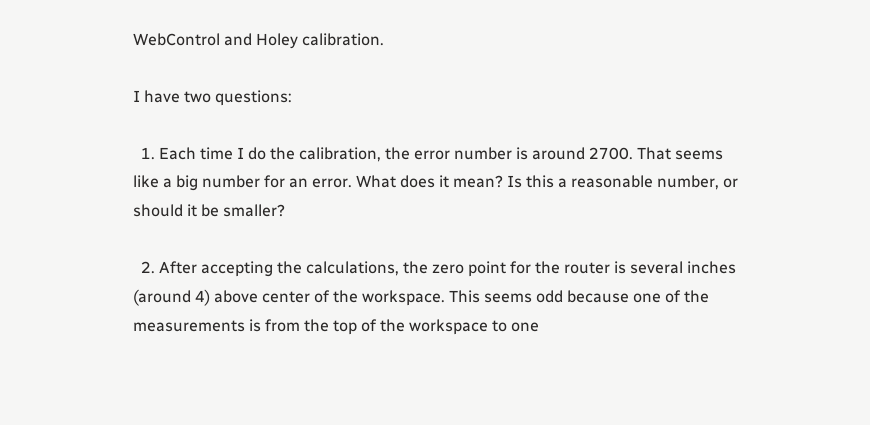WebControl and Holey calibration.

I have two questions:

  1. Each time I do the calibration, the error number is around 2700. That seems like a big number for an error. What does it mean? Is this a reasonable number, or should it be smaller?

  2. After accepting the calculations, the zero point for the router is several inches (around 4) above center of the workspace. This seems odd because one of the measurements is from the top of the workspace to one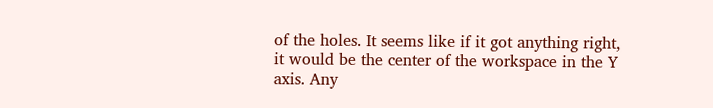of the holes. It seems like if it got anything right, it would be the center of the workspace in the Y axis. Any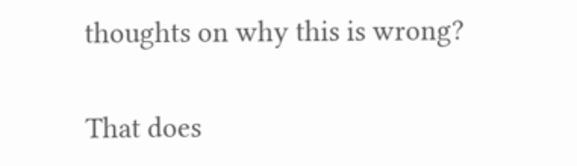thoughts on why this is wrong?


That does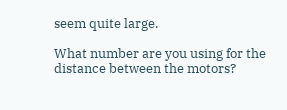seem quite large.

What number are you using for the distance between the motors?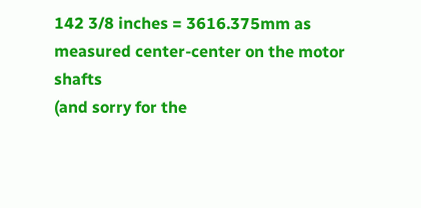142 3/8 inches = 3616.375mm as measured center-center on the motor shafts
(and sorry for the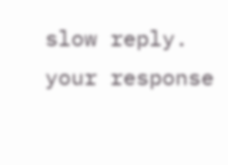slow reply. your response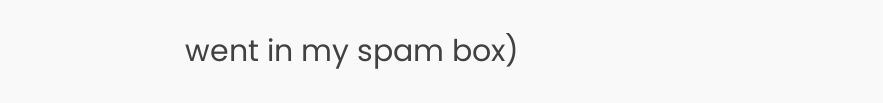went in my spam box)